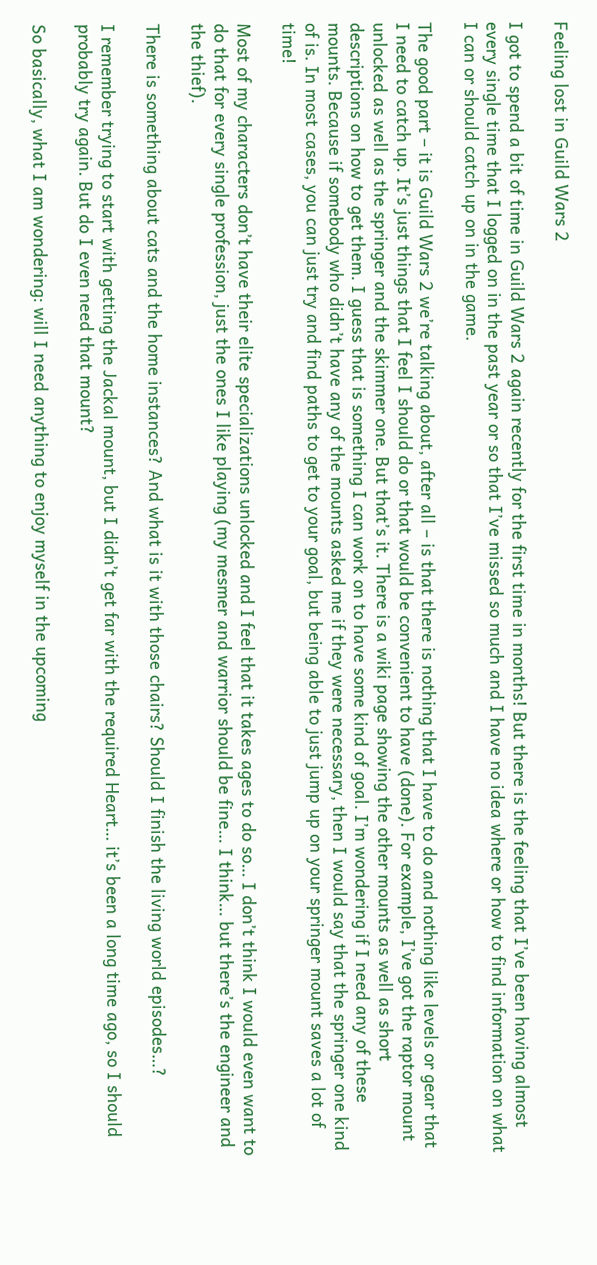Feeling lost in Guild Wars 2

I got to spend a bit of time in Guild Wars 2 again recently for the first time in months! But there is the feeling that I’ve been having almost every single time that I logged on in the past year or so that I’ve missed so much and I have no idea where or how to find information on what I can or should catch up on in the game.

The good part – it is Guild Wars 2 we’re talking about, after all – is that there is nothing that I have to do and nothing like levels or gear that I need to catch up. It’s just things that I feel I should do or that would be convenient to have (done). For example, I’ve got the raptor mount unlocked as well as the springer and the skimmer one. But that’s it. There is a wiki page showing the other mounts as well as short descriptions on how to get them. I guess that is something I can work on to have some kind of goal. I’m wondering if I need any of these mounts. Because if somebody who didn’t have any of the mounts asked me if they were necessary, then I would say that the springer one kind of is. In most cases, you can just try and find paths to get to your goal, but being able to just jump up on your springer mount saves a lot of time!

Most of my characters don’t have their elite specializations unlocked and I feel that it takes ages to do so… I don’t think I would even want to do that for every single profession, just the ones I like playing (my mesmer and warrior should be fine… I think… but there’s the engineer and the thief).

There is something about cats and the home instances? And what is it with those chairs? Should I finish the living world episodes…?

I remember trying to start with getting the Jackal mount, but I didn’t get far with the required Heart… it’s been a long time ago, so I should probably try again. But do I even need that mount?

So basically, what I am wondering: will I need anything to enjoy myself in the upcoming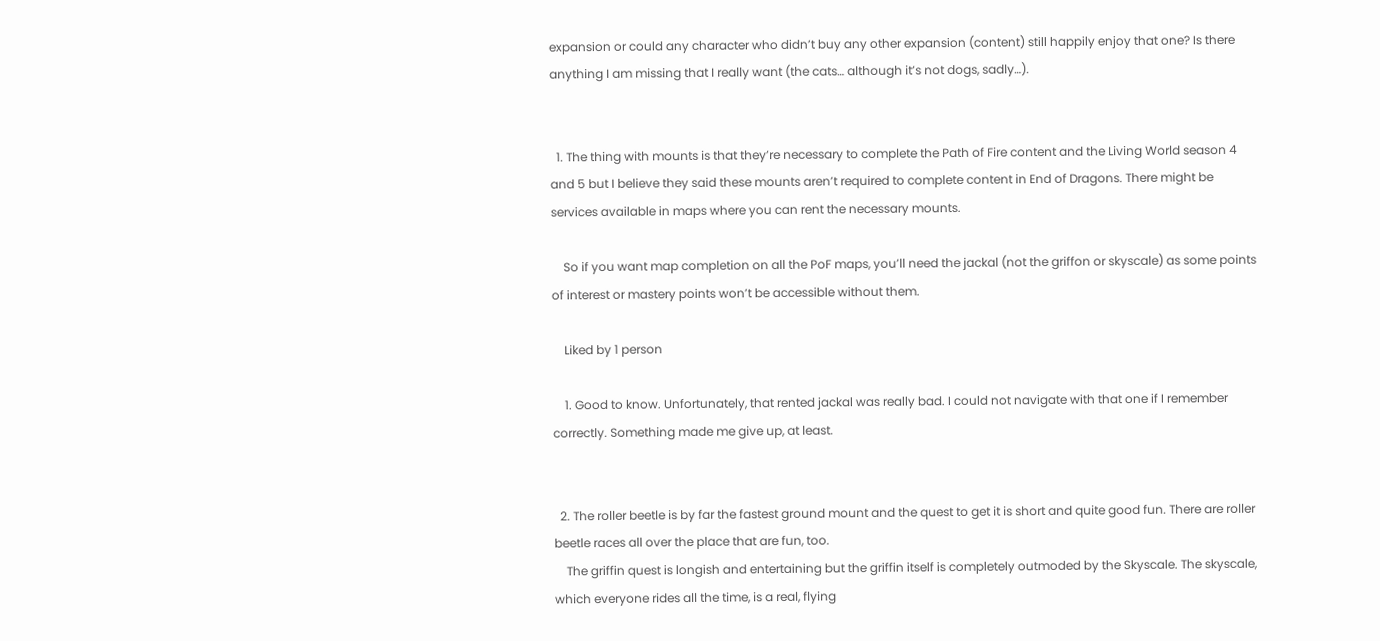expansion or could any character who didn’t buy any other expansion (content) still happily enjoy that one? Is there anything I am missing that I really want (the cats… although it’s not dogs, sadly…).


  1. The thing with mounts is that they’re necessary to complete the Path of Fire content and the Living World season 4 and 5 but I believe they said these mounts aren’t required to complete content in End of Dragons. There might be services available in maps where you can rent the necessary mounts.

    So if you want map completion on all the PoF maps, you’ll need the jackal (not the griffon or skyscale) as some points of interest or mastery points won’t be accessible without them.

    Liked by 1 person

    1. Good to know. Unfortunately, that rented jackal was really bad. I could not navigate with that one if I remember correctly. Something made me give up, at least.


  2. The roller beetle is by far the fastest ground mount and the quest to get it is short and quite good fun. There are roller beetle races all over the place that are fun, too.
    The griffin quest is longish and entertaining but the griffin itself is completely outmoded by the Skyscale. The skyscale, which everyone rides all the time, is a real, flying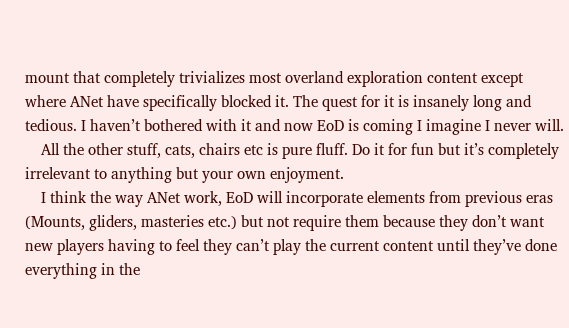mount that completely trivializes most overland exploration content except where ANet have specifically blocked it. The quest for it is insanely long and tedious. I haven’t bothered with it and now EoD is coming I imagine I never will.
    All the other stuff, cats, chairs etc is pure fluff. Do it for fun but it’s completely irrelevant to anything but your own enjoyment.
    I think the way ANet work, EoD will incorporate elements from previous eras (Mounts, gliders, masteries etc.) but not require them because they don’t want new players having to feel they can’t play the current content until they’ve done everything in the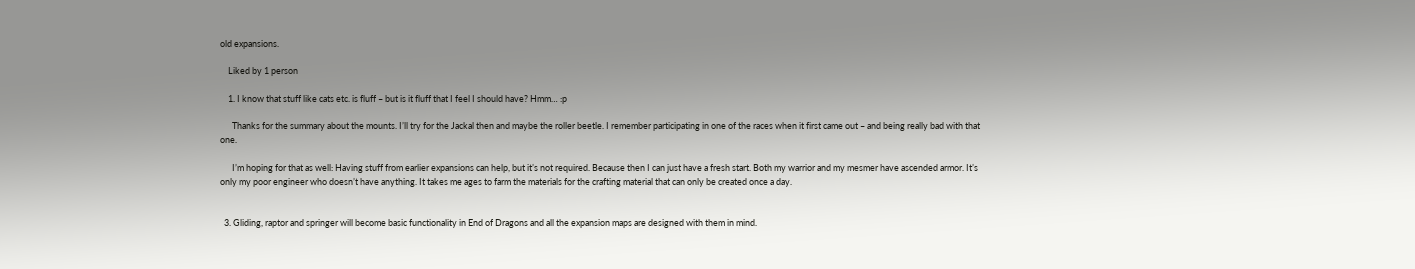old expansions.

    Liked by 1 person

    1. I know that stuff like cats etc. is fluff – but is it fluff that I feel I should have? Hmm… :p

      Thanks for the summary about the mounts. I’ll try for the Jackal then and maybe the roller beetle. I remember participating in one of the races when it first came out – and being really bad with that one.

      I’m hoping for that as well: Having stuff from earlier expansions can help, but it’s not required. Because then I can just have a fresh start. Both my warrior and my mesmer have ascended armor. It’s only my poor engineer who doesn’t have anything. It takes me ages to farm the materials for the crafting material that can only be created once a day.


  3. Gliding, raptor and springer will become basic functionality in End of Dragons and all the expansion maps are designed with them in mind.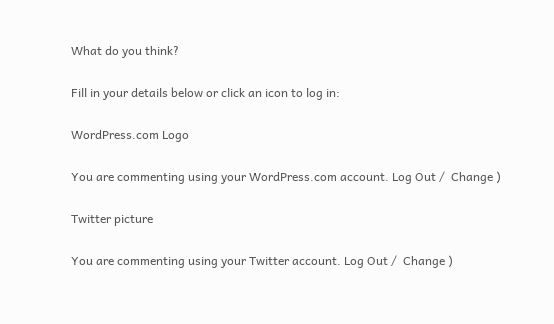What do you think?

Fill in your details below or click an icon to log in:

WordPress.com Logo

You are commenting using your WordPress.com account. Log Out /  Change )

Twitter picture

You are commenting using your Twitter account. Log Out /  Change )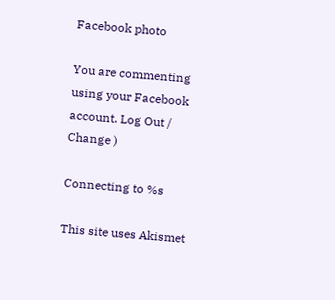Facebook photo

You are commenting using your Facebook account. Log Out /  Change )

Connecting to %s

This site uses Akismet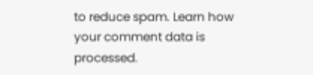to reduce spam. Learn how your comment data is processed.